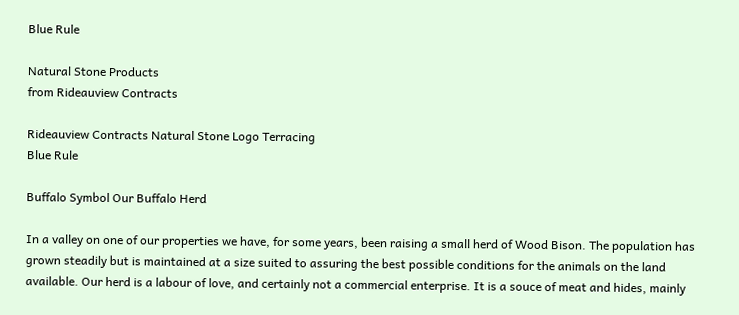Blue Rule

Natural Stone Products
from Rideauview Contracts

Rideauview Contracts Natural Stone Logo Terracing
Blue Rule

Buffalo Symbol Our Buffalo Herd

In a valley on one of our properties we have, for some years, been raising a small herd of Wood Bison. The population has grown steadily but is maintained at a size suited to assuring the best possible conditions for the animals on the land available. Our herd is a labour of love, and certainly not a commercial enterprise. It is a souce of meat and hides, mainly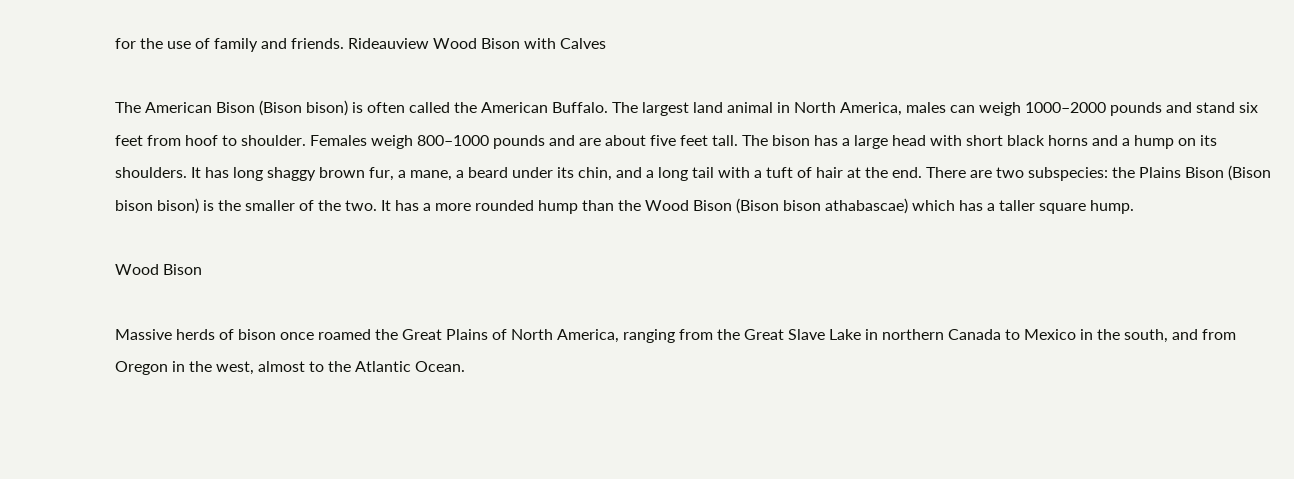for the use of family and friends. Rideauview Wood Bison with Calves

The American Bison (Bison bison) is often called the American Buffalo. The largest land animal in North America, males can weigh 1000–2000 pounds and stand six feet from hoof to shoulder. Females weigh 800–1000 pounds and are about five feet tall. The bison has a large head with short black horns and a hump on its shoulders. It has long shaggy brown fur, a mane, a beard under its chin, and a long tail with a tuft of hair at the end. There are two subspecies: the Plains Bison (Bison bison bison) is the smaller of the two. It has a more rounded hump than the Wood Bison (Bison bison athabascae) which has a taller square hump.

Wood Bison

Massive herds of bison once roamed the Great Plains of North America, ranging from the Great Slave Lake in northern Canada to Mexico in the south, and from Oregon in the west, almost to the Atlantic Ocean.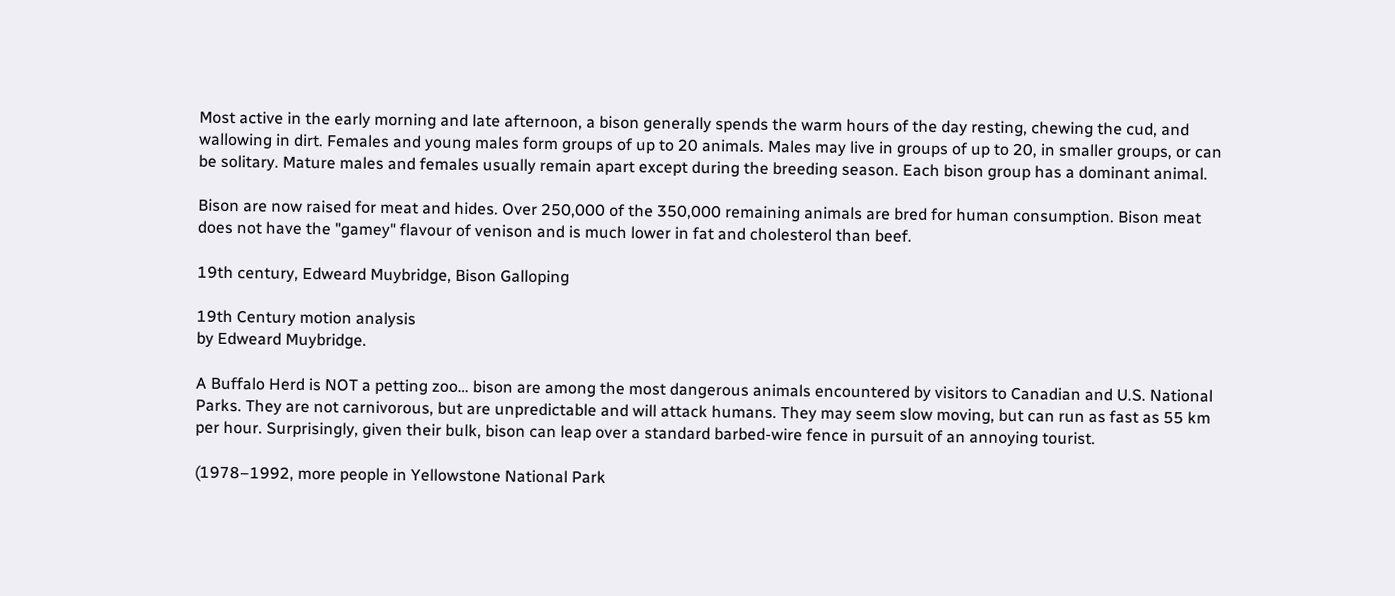Most active in the early morning and late afternoon, a bison generally spends the warm hours of the day resting, chewing the cud, and wallowing in dirt. Females and young males form groups of up to 20 animals. Males may live in groups of up to 20, in smaller groups, or can be solitary. Mature males and females usually remain apart except during the breeding season. Each bison group has a dominant animal.

Bison are now raised for meat and hides. Over 250,000 of the 350,000 remaining animals are bred for human consumption. Bison meat does not have the "gamey" flavour of venison and is much lower in fat and cholesterol than beef.

19th century, Edweard Muybridge, Bison Galloping

19th Century motion analysis
by Edweard Muybridge.

A Buffalo Herd is NOT a petting zoo… bison are among the most dangerous animals encountered by visitors to Canadian and U.S. National Parks. They are not carnivorous, but are unpredictable and will attack humans. They may seem slow moving, but can run as fast as 55 km per hour. Surprisingly, given their bulk, bison can leap over a standard barbed-wire fence in pursuit of an annoying tourist.

(1978–1992, more people in Yellowstone National Park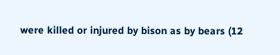were killed or injured by bison as by bears (12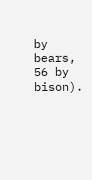by bears, 56 by bison).